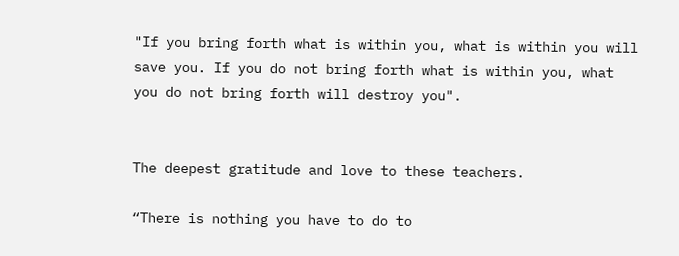"If you bring forth what is within you, what is within you will save you. If you do not bring forth what is within you, what you do not bring forth will destroy you".


The deepest gratitude and love to these teachers.

“There is nothing you have to do to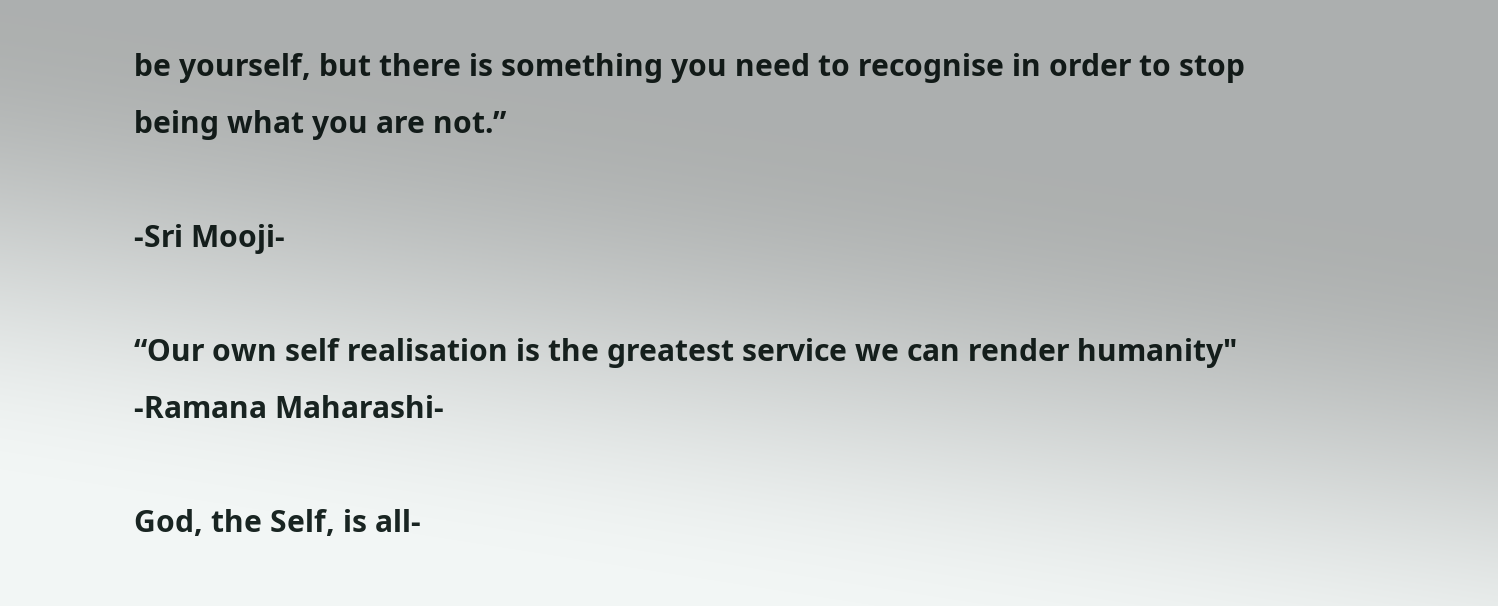be yourself, but there is something you need to recognise in order to stop being what you are not.”

-Sri Mooji-

“Our own self realisation is the greatest service we can render humanity"
-Ramana Maharashi-

God, the Self, is all-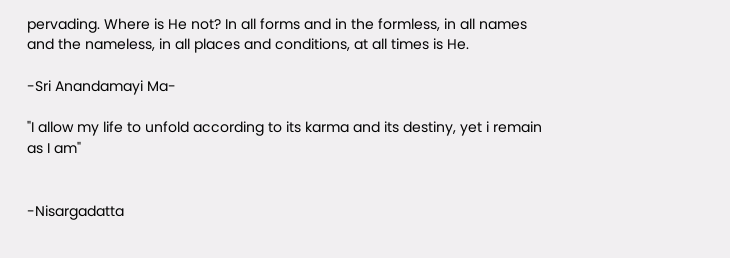pervading. Where is He not? In all forms and in the formless, in all names and the nameless, in all places and conditions, at all times is He.

-Sri Anandamayi Ma-

"I allow my life to unfold according to its karma and its destiny, yet i remain as I am"


-Nisargadatta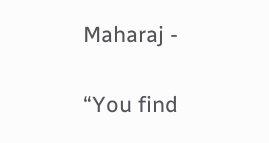Maharaj -

“You find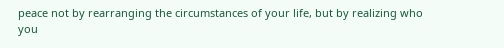peace not by rearranging the circumstances of your life, but by realizing who you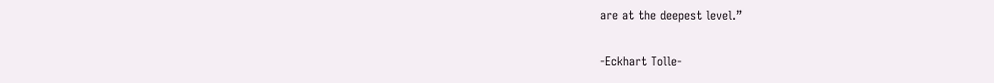are at the deepest level.”

-Eckhart Tolle-